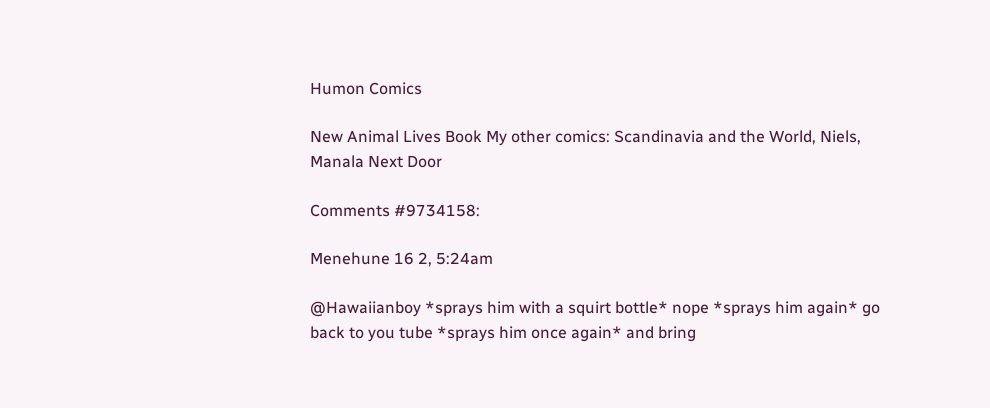Humon Comics

New Animal Lives Book My other comics: Scandinavia and the World, Niels, Manala Next Door

Comments #9734158:

Menehune 16 2, 5:24am

@Hawaiianboy *sprays him with a squirt bottle* nope *sprays him again* go back to you tube *sprays him once again* and bring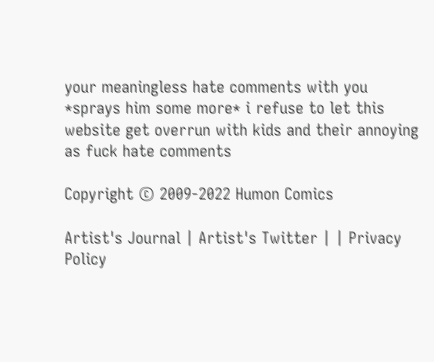your meaningless hate comments with you *sprays him some more* i refuse to let this website get overrun with kids and their annoying as fuck hate comments

Copyright © 2009-2022 Humon Comics

Artist's Journal | Artist's Twitter | | Privacy Policy